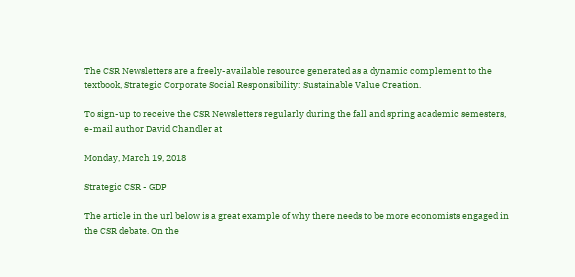The CSR Newsletters are a freely-available resource generated as a dynamic complement to the textbook, Strategic Corporate Social Responsibility: Sustainable Value Creation.

To sign-up to receive the CSR Newsletters regularly during the fall and spring academic semesters, e-mail author David Chandler at

Monday, March 19, 2018

Strategic CSR - GDP

The article in the url below is a great example of why there needs to be more economists engaged in the CSR debate. On the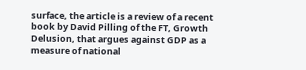surface, the article is a review of a recent book by David Pilling of the FT, Growth Delusion, that argues against GDP as a measure of national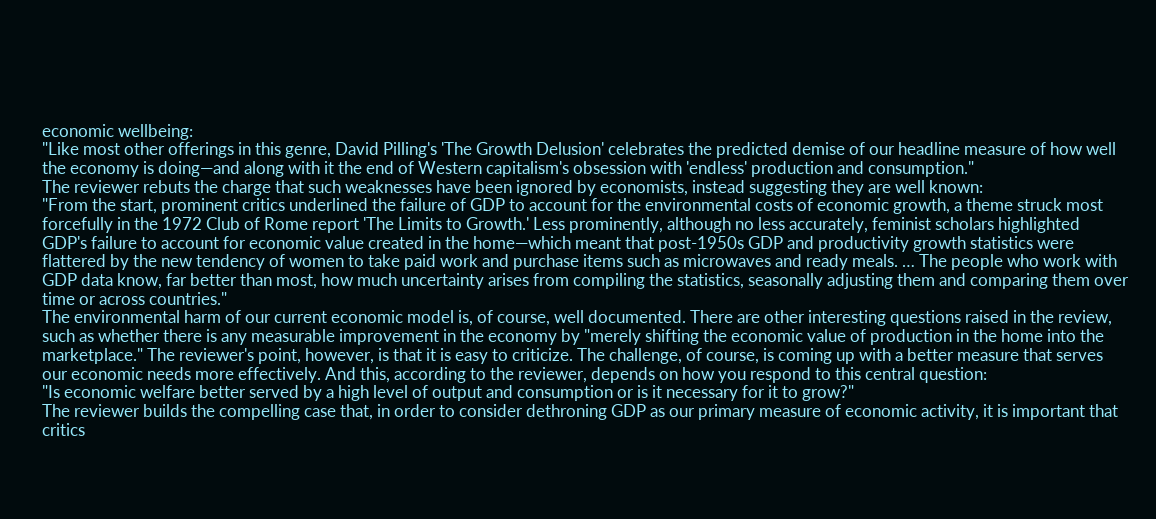economic wellbeing:
"Like most other offerings in this genre, David Pilling's 'The Growth Delusion' celebrates the predicted demise of our headline measure of how well the economy is doing—and along with it the end of Western capitalism's obsession with 'endless' production and consumption."
The reviewer rebuts the charge that such weaknesses have been ignored by economists, instead suggesting they are well known:
"From the start, prominent critics underlined the failure of GDP to account for the environmental costs of economic growth, a theme struck most forcefully in the 1972 Club of Rome report 'The Limits to Growth.' Less prominently, although no less accurately, feminist scholars highlighted GDP's failure to account for economic value created in the home—which meant that post-1950s GDP and productivity growth statistics were flattered by the new tendency of women to take paid work and purchase items such as microwaves and ready meals. … The people who work with GDP data know, far better than most, how much uncertainty arises from compiling the statistics, seasonally adjusting them and comparing them over time or across countries."
The environmental harm of our current economic model is, of course, well documented. There are other interesting questions raised in the review, such as whether there is any measurable improvement in the economy by "merely shifting the economic value of production in the home into the marketplace." The reviewer's point, however, is that it is easy to criticize. The challenge, of course, is coming up with a better measure that serves our economic needs more effectively. And this, according to the reviewer, depends on how you respond to this central question:
"Is economic welfare better served by a high level of output and consumption or is it necessary for it to grow?"
The reviewer builds the compelling case that, in order to consider dethroning GDP as our primary measure of economic activity, it is important that critics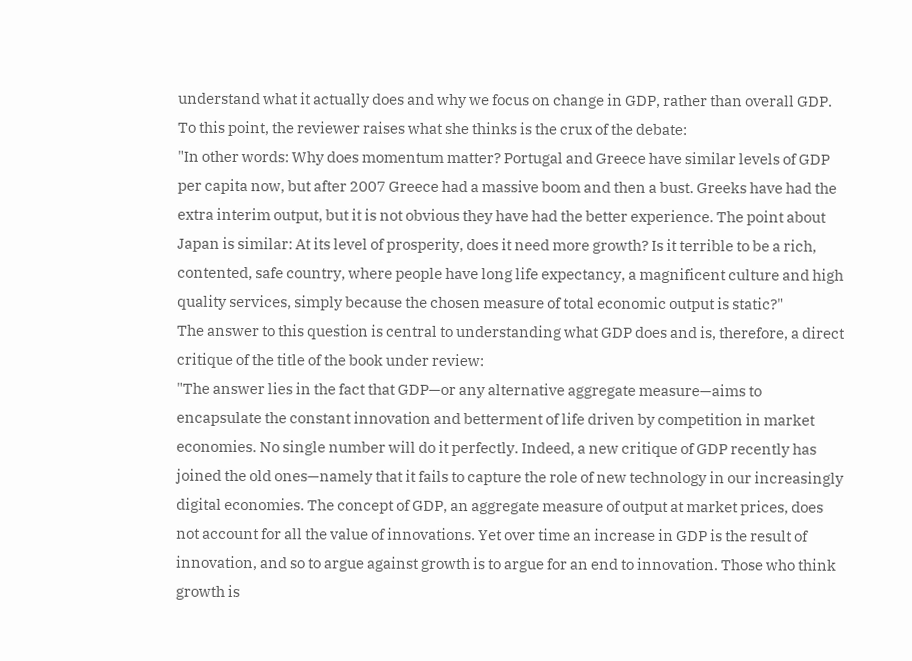understand what it actually does and why we focus on change in GDP, rather than overall GDP. To this point, the reviewer raises what she thinks is the crux of the debate:
"In other words: Why does momentum matter? Portugal and Greece have similar levels of GDP per capita now, but after 2007 Greece had a massive boom and then a bust. Greeks have had the extra interim output, but it is not obvious they have had the better experience. The point about Japan is similar: At its level of prosperity, does it need more growth? Is it terrible to be a rich, contented, safe country, where people have long life expectancy, a magnificent culture and high quality services, simply because the chosen measure of total economic output is static?"
The answer to this question is central to understanding what GDP does and is, therefore, a direct critique of the title of the book under review:
"The answer lies in the fact that GDP—or any alternative aggregate measure—aims to encapsulate the constant innovation and betterment of life driven by competition in market economies. No single number will do it perfectly. Indeed, a new critique of GDP recently has joined the old ones—namely that it fails to capture the role of new technology in our increasingly digital economies. The concept of GDP, an aggregate measure of output at market prices, does not account for all the value of innovations. Yet over time an increase in GDP is the result of innovation, and so to argue against growth is to argue for an end to innovation. Those who think growth is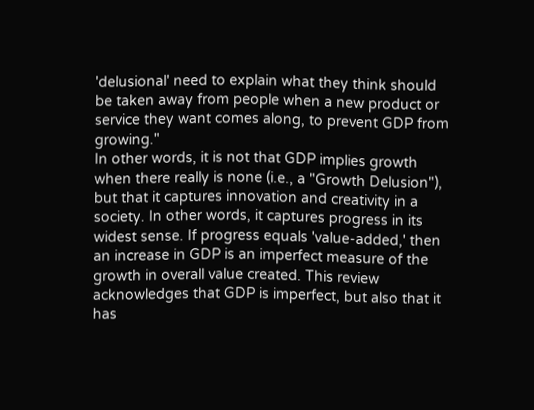'delusional' need to explain what they think should be taken away from people when a new product or service they want comes along, to prevent GDP from growing."
In other words, it is not that GDP implies growth when there really is none (i.e., a "Growth Delusion"), but that it captures innovation and creativity in a society. In other words, it captures progress in its widest sense. If progress equals 'value-added,' then an increase in GDP is an imperfect measure of the growth in overall value created. This review acknowledges that GDP is imperfect, but also that it has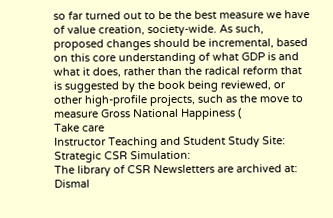so far turned out to be the best measure we have of value creation, society-wide. As such, proposed changes should be incremental, based on this core understanding of what GDP is and what it does, rather than the radical reform that is suggested by the book being reviewed, or other high-profile projects, such as the move to measure Gross National Happiness (
Take care
Instructor Teaching and Student Study Site:
Strategic CSR Simulation:
The library of CSR Newsletters are archived at:
Dismal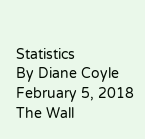Statistics
By Diane Coyle
February 5, 2018
The Wall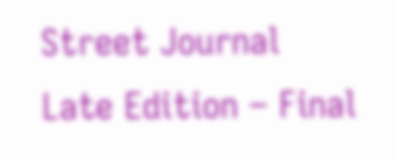Street Journal
Late Edition – Final